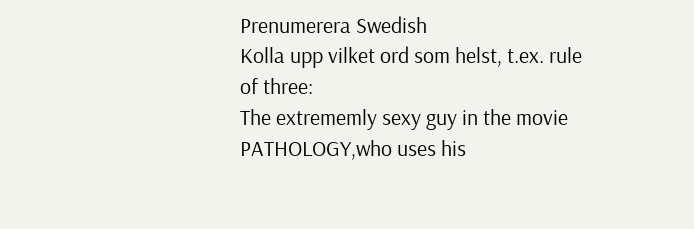Prenumerera Swedish
Kolla upp vilket ord som helst, t.ex. rule of three:
The extrememly sexy guy in the movie PATHOLOGY,who uses his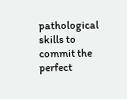pathological skills to commit the perfect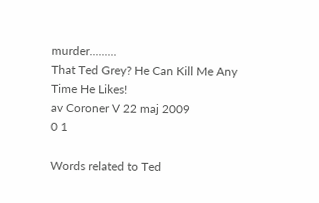murder.........
That Ted Grey? He Can Kill Me Any Time He Likes!
av Coroner V 22 maj 2009
0 1

Words related to Ted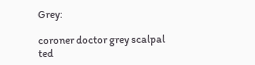Grey:

coroner doctor grey scalpal ted